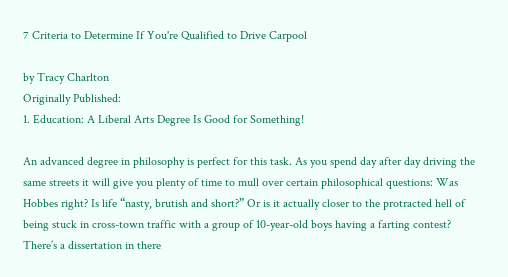7 Criteria to Determine If You're Qualified to Drive Carpool

by Tracy Charlton
Originally Published:
1. Education: A Liberal Arts Degree Is Good for Something!

An advanced degree in philosophy is perfect for this task. As you spend day after day driving the same streets it will give you plenty of time to mull over certain philosophical questions: Was Hobbes right? Is life “nasty, brutish and short?” Or is it actually closer to the protracted hell of being stuck in cross-town traffic with a group of 10-year-old boys having a farting contest? There’s a dissertation in there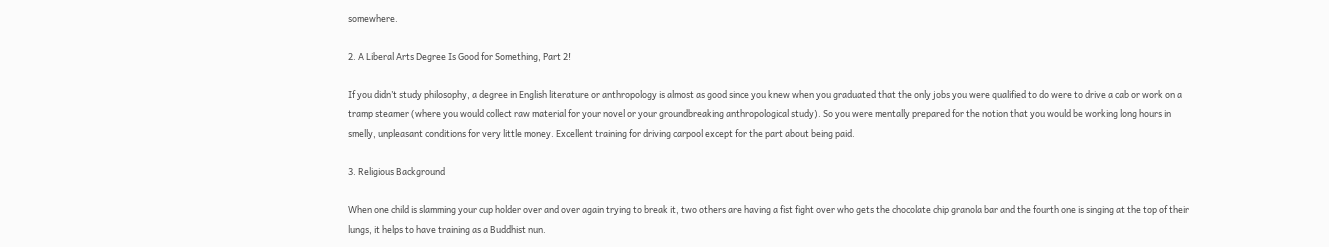somewhere.

2. A Liberal Arts Degree Is Good for Something, Part 2!

If you didn’t study philosophy, a degree in English literature or anthropology is almost as good since you knew when you graduated that the only jobs you were qualified to do were to drive a cab or work on a tramp steamer (where you would collect raw material for your novel or your groundbreaking anthropological study). So you were mentally prepared for the notion that you would be working long hours in smelly, unpleasant conditions for very little money. Excellent training for driving carpool except for the part about being paid.

3. Religious Background

When one child is slamming your cup holder over and over again trying to break it, two others are having a fist fight over who gets the chocolate chip granola bar and the fourth one is singing at the top of their lungs, it helps to have training as a Buddhist nun.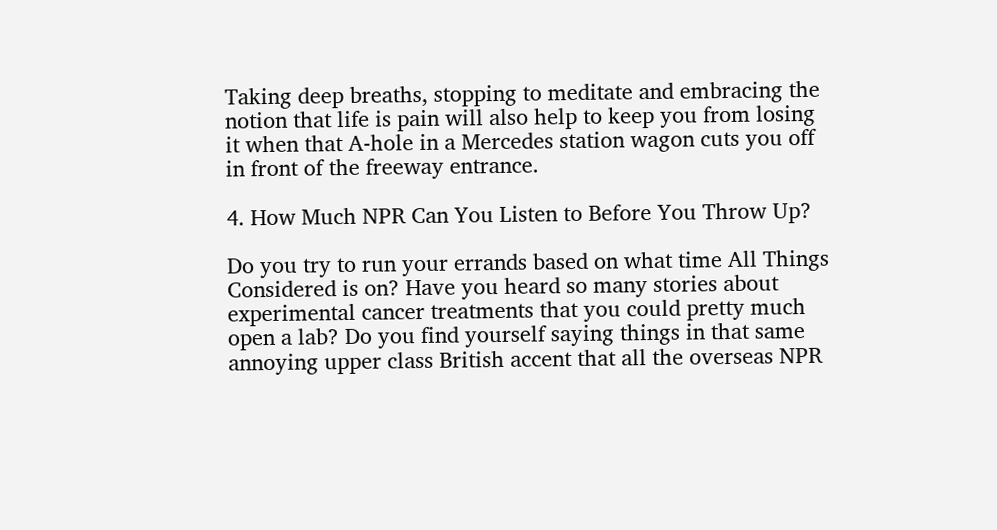Taking deep breaths, stopping to meditate and embracing the notion that life is pain will also help to keep you from losing it when that A-hole in a Mercedes station wagon cuts you off in front of the freeway entrance.

4. How Much NPR Can You Listen to Before You Throw Up?

Do you try to run your errands based on what time All Things Considered is on? Have you heard so many stories about experimental cancer treatments that you could pretty much open a lab? Do you find yourself saying things in that same annoying upper class British accent that all the overseas NPR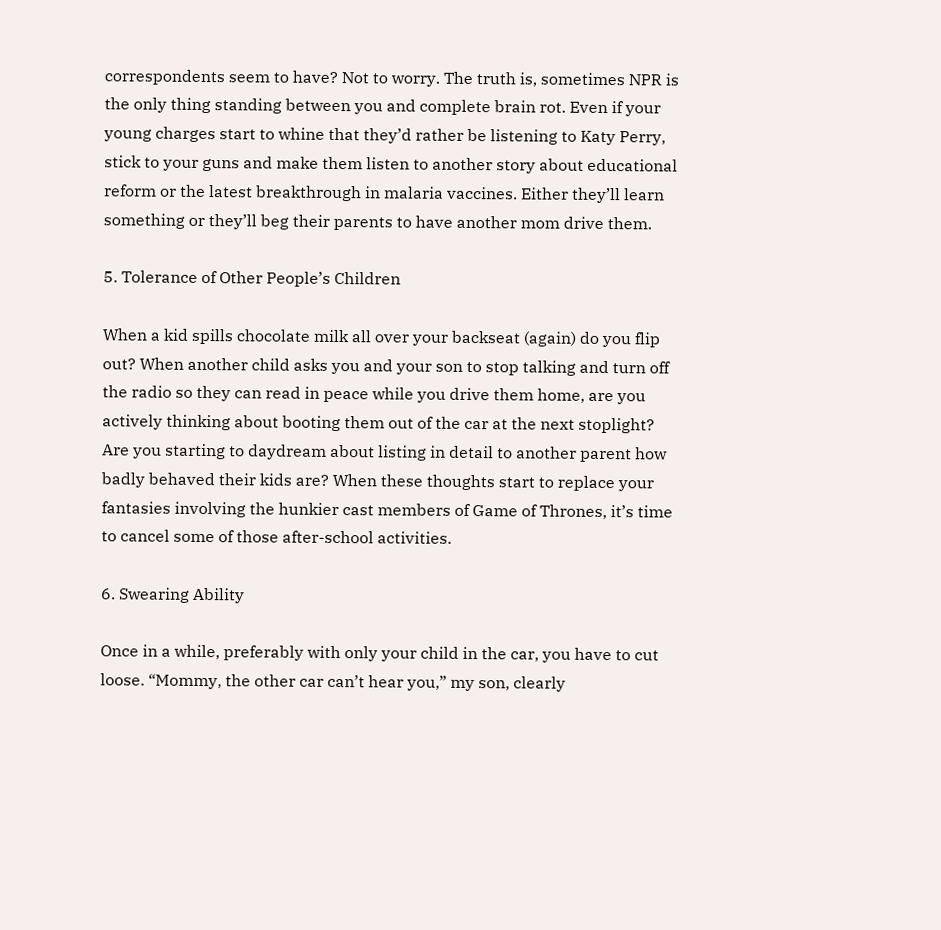correspondents seem to have? Not to worry. The truth is, sometimes NPR is the only thing standing between you and complete brain rot. Even if your young charges start to whine that they’d rather be listening to Katy Perry, stick to your guns and make them listen to another story about educational reform or the latest breakthrough in malaria vaccines. Either they’ll learn something or they’ll beg their parents to have another mom drive them.

5. Tolerance of Other People’s Children

When a kid spills chocolate milk all over your backseat (again) do you flip out? When another child asks you and your son to stop talking and turn off the radio so they can read in peace while you drive them home, are you actively thinking about booting them out of the car at the next stoplight? Are you starting to daydream about listing in detail to another parent how badly behaved their kids are? When these thoughts start to replace your fantasies involving the hunkier cast members of Game of Thrones, it’s time to cancel some of those after-school activities.

6. Swearing Ability

Once in a while, preferably with only your child in the car, you have to cut loose. “Mommy, the other car can’t hear you,” my son, clearly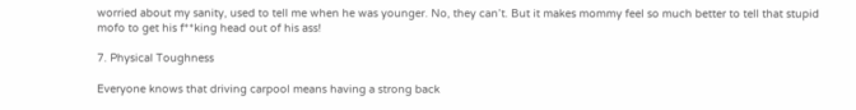worried about my sanity, used to tell me when he was younger. No, they can’t. But it makes mommy feel so much better to tell that stupid mofo to get his f**king head out of his ass!

7. Physical Toughness

Everyone knows that driving carpool means having a strong back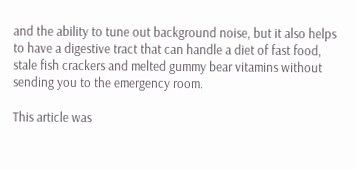and the ability to tune out background noise, but it also helps to have a digestive tract that can handle a diet of fast food, stale fish crackers and melted gummy bear vitamins without sending you to the emergency room.

This article was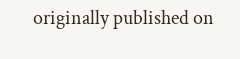originally published on